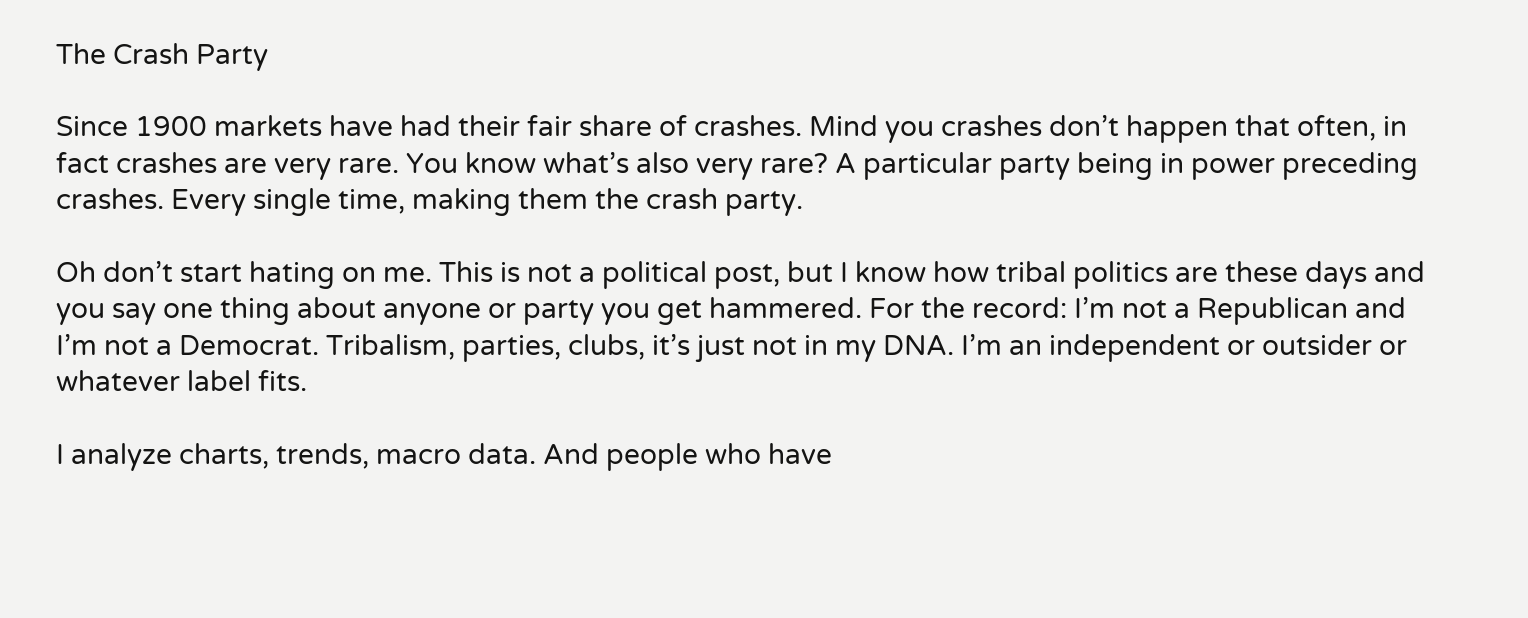The Crash Party

Since 1900 markets have had their fair share of crashes. Mind you crashes don’t happen that often, in fact crashes are very rare. You know what’s also very rare? A particular party being in power preceding crashes. Every single time, making them the crash party.

Oh don’t start hating on me. This is not a political post, but I know how tribal politics are these days and you say one thing about anyone or party you get hammered. For the record: I’m not a Republican and I’m not a Democrat. Tribalism, parties, clubs, it’s just not in my DNA. I’m an independent or outsider or whatever label fits.

I analyze charts, trends, macro data. And people who have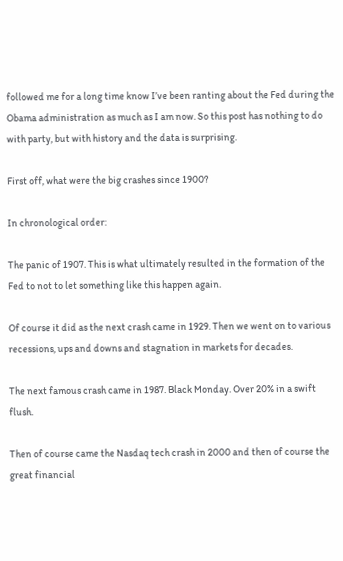followed me for a long time know I’ve been ranting about the Fed during the Obama administration as much as I am now. So this post has nothing to do with party, but with history and the data is surprising.

First off, what were the big crashes since 1900?

In chronological order:

The panic of 1907. This is what ultimately resulted in the formation of the Fed to not to let something like this happen again.

Of course it did as the next crash came in 1929. Then we went on to various recessions, ups and downs and stagnation in markets for decades.

The next famous crash came in 1987. Black Monday. Over 20% in a swift flush.

Then of course came the Nasdaq tech crash in 2000 and then of course the great financial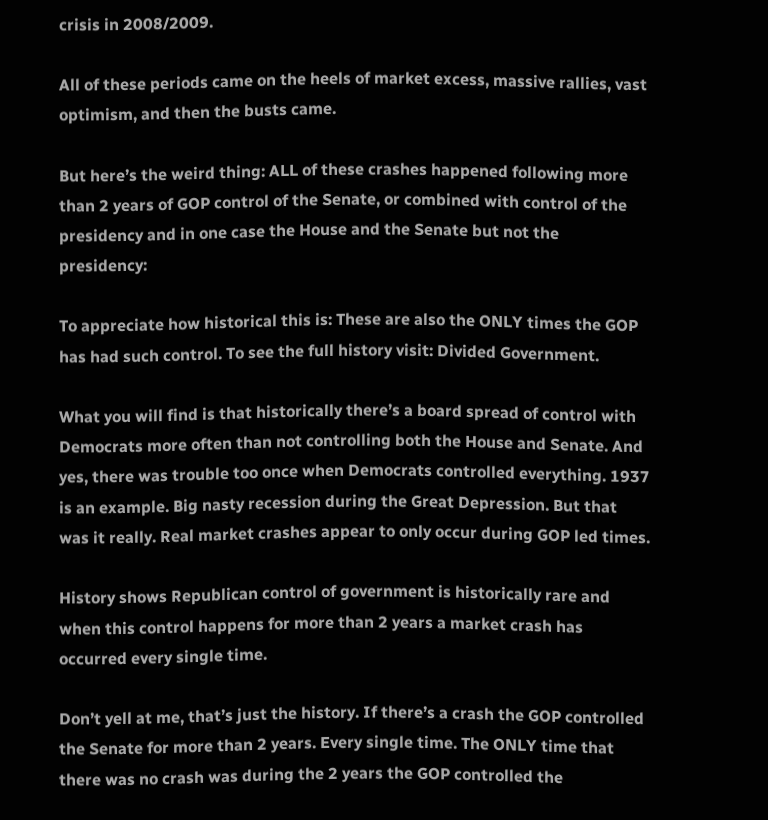crisis in 2008/2009.

All of these periods came on the heels of market excess, massive rallies, vast optimism, and then the busts came.

But here’s the weird thing: ALL of these crashes happened following more than 2 years of GOP control of the Senate, or combined with control of the presidency and in one case the House and the Senate but not the presidency:

To appreciate how historical this is: These are also the ONLY times the GOP has had such control. To see the full history visit: Divided Government.

What you will find is that historically there’s a board spread of control with Democrats more often than not controlling both the House and Senate. And yes, there was trouble too once when Democrats controlled everything. 1937 is an example. Big nasty recession during the Great Depression. But that was it really. Real market crashes appear to only occur during GOP led times.

History shows Republican control of government is historically rare and when this control happens for more than 2 years a market crash has occurred every single time.

Don’t yell at me, that’s just the history. If there’s a crash the GOP controlled the Senate for more than 2 years. Every single time. The ONLY time that there was no crash was during the 2 years the GOP controlled the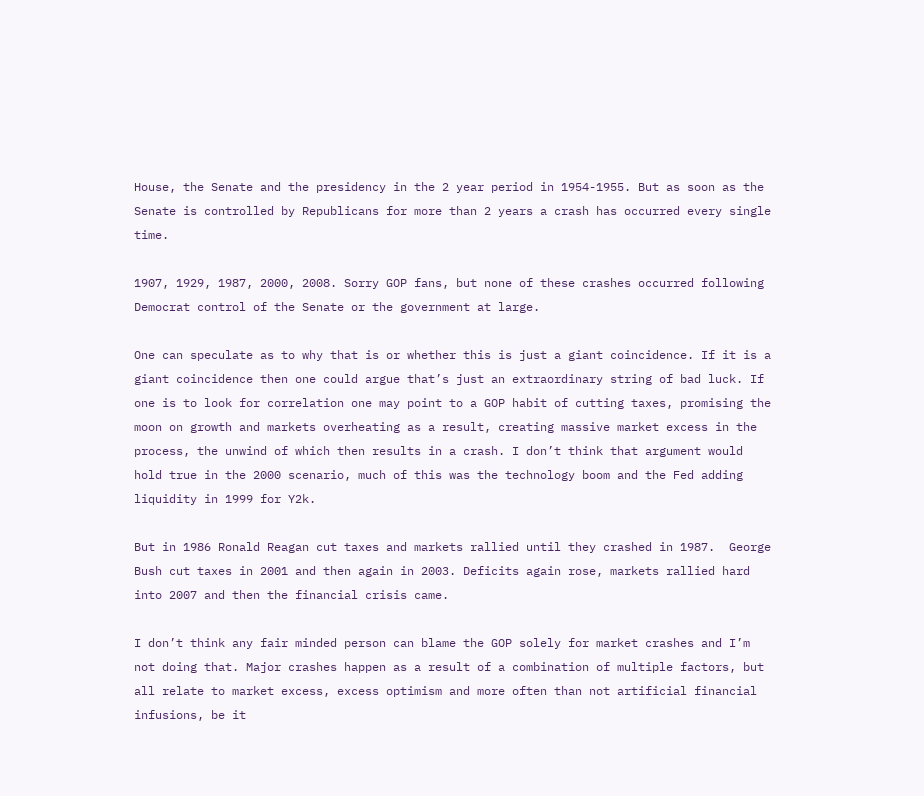House, the Senate and the presidency in the 2 year period in 1954-1955. But as soon as the Senate is controlled by Republicans for more than 2 years a crash has occurred every single time.

1907, 1929, 1987, 2000, 2008. Sorry GOP fans, but none of these crashes occurred following Democrat control of the Senate or the government at large.

One can speculate as to why that is or whether this is just a giant coincidence. If it is a giant coincidence then one could argue that’s just an extraordinary string of bad luck. If one is to look for correlation one may point to a GOP habit of cutting taxes, promising the moon on growth and markets overheating as a result, creating massive market excess in the process, the unwind of which then results in a crash. I don’t think that argument would hold true in the 2000 scenario, much of this was the technology boom and the Fed adding liquidity in 1999 for Y2k.

But in 1986 Ronald Reagan cut taxes and markets rallied until they crashed in 1987.  George Bush cut taxes in 2001 and then again in 2003. Deficits again rose, markets rallied hard into 2007 and then the financial crisis came.

I don’t think any fair minded person can blame the GOP solely for market crashes and I’m not doing that. Major crashes happen as a result of a combination of multiple factors, but all relate to market excess, excess optimism and more often than not artificial financial infusions, be it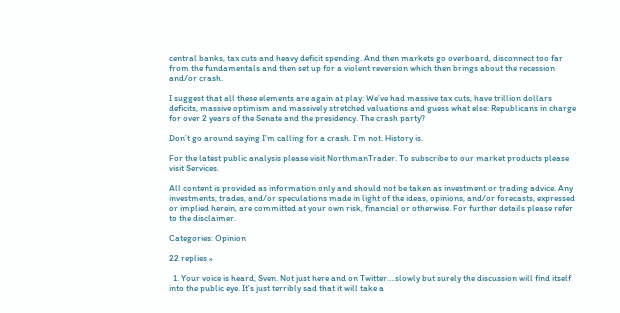central banks, tax cuts and heavy deficit spending. And then markets go overboard, disconnect too far from the fundamentals and then set up for a violent reversion which then brings about the recession and/or crash.

I suggest that all these elements are again at play: We’ve had massive tax cuts, have trillion dollars deficits, massive optimism and massively stretched valuations and guess what else: Republicans in charge for over 2 years of the Senate and the presidency. The crash party?

Don’t go around saying I’m calling for a crash. I’m not. History is.

For the latest public analysis please visit NorthmanTrader. To subscribe to our market products please visit Services.

All content is provided as information only and should not be taken as investment or trading advice. Any investments, trades, and/or speculations made in light of the ideas, opinions, and/or forecasts, expressed or implied herein, are committed at your own risk, financial or otherwise. For further details please refer to the disclaimer.

Categories: Opinion

22 replies »

  1. Your voice is heard, Sven. Not just here and on Twitter….slowly but surely the discussion will find itself into the public eye. It’s just terribly sad that it will take a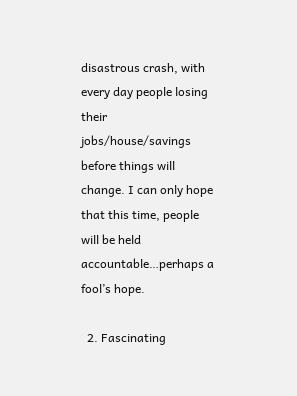disastrous crash, with every day people losing their jobs/house/savings before things will change. I can only hope that this time, people will be held accountable…perhaps a fool’s hope.

  2. Fascinating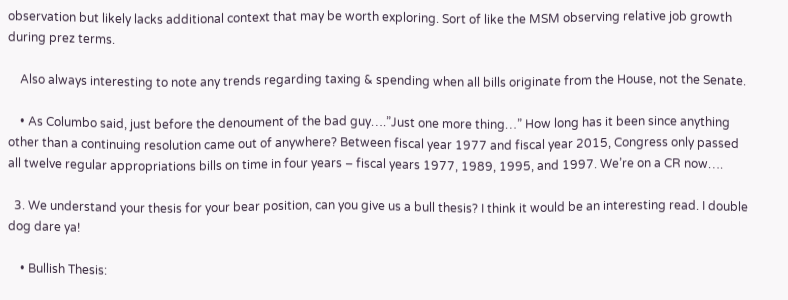observation but likely lacks additional context that may be worth exploring. Sort of like the MSM observing relative job growth during prez terms.

    Also always interesting to note any trends regarding taxing & spending when all bills originate from the House, not the Senate.

    • As Columbo said, just before the denoument of the bad guy….”Just one more thing…” How long has it been since anything other than a continuing resolution came out of anywhere? Between fiscal year 1977 and fiscal year 2015, Congress only passed all twelve regular appropriations bills on time in four years – fiscal years 1977, 1989, 1995, and 1997. We’re on a CR now….

  3. We understand your thesis for your bear position, can you give us a bull thesis? I think it would be an interesting read. I double dog dare ya!

    • Bullish Thesis: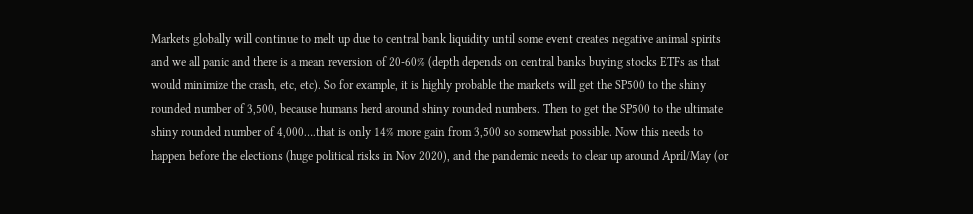Markets globally will continue to melt up due to central bank liquidity until some event creates negative animal spirits and we all panic and there is a mean reversion of 20-60% (depth depends on central banks buying stocks ETFs as that would minimize the crash, etc, etc). So for example, it is highly probable the markets will get the SP500 to the shiny rounded number of 3,500, because humans herd around shiny rounded numbers. Then to get the SP500 to the ultimate shiny rounded number of 4,000….that is only 14% more gain from 3,500 so somewhat possible. Now this needs to happen before the elections (huge political risks in Nov 2020), and the pandemic needs to clear up around April/May (or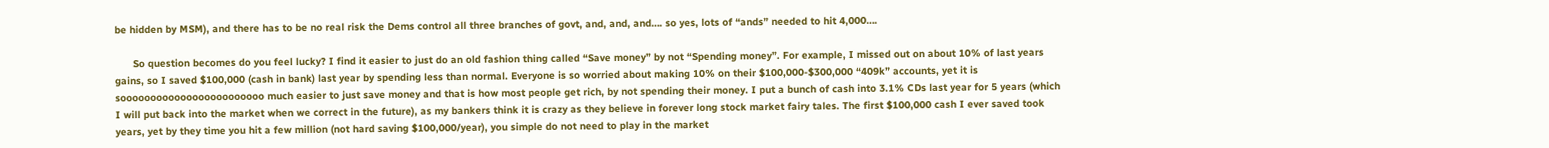be hidden by MSM), and there has to be no real risk the Dems control all three branches of govt, and, and, and…. so yes, lots of “ands” needed to hit 4,000….

      So question becomes do you feel lucky? I find it easier to just do an old fashion thing called “Save money” by not “Spending money”. For example, I missed out on about 10% of last years gains, so I saved $100,000 (cash in bank) last year by spending less than normal. Everyone is so worried about making 10% on their $100,000-$300,000 “409k” accounts, yet it is soooooooooooooooooooooooo much easier to just save money and that is how most people get rich, by not spending their money. I put a bunch of cash into 3.1% CDs last year for 5 years (which I will put back into the market when we correct in the future), as my bankers think it is crazy as they believe in forever long stock market fairy tales. The first $100,000 cash I ever saved took years, yet by they time you hit a few million (not hard saving $100,000/year), you simple do not need to play in the market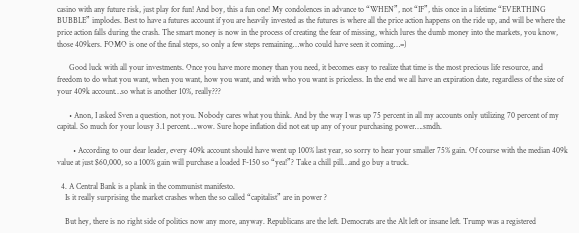casino with any future risk, just play for fun! And boy, this a fun one! My condolences in advance to “WHEN”, not “IF”, this once in a lifetime “EVERTHING BUBBLE” implodes. Best to have a futures account if you are heavily invested as the futures is where all the price action happens on the ride up, and will be where the price action falls during the crash. The smart money is now in the process of creating the fear of missing, which lures the dumb money into the markets, you know, those 409kers. FOMO is one of the final steps, so only a few steps remaining…who could have seen it coming…=)

      Good luck with all your investments. Once you have more money than you need, it becomes easy to realize that time is the most precious life resource, and freedom to do what you want, when you want, how you want, and with who you want is priceless. In the end we all have an expiration date, regardless of the size of your 409k account…so what is another 10%, really???

      • Anon, I asked Sven a question, not you. Nobody cares what you think. And by the way I was up 75 percent in all my accounts only utilizing 70 percent of my capital. So much for your lousy 3.1 percent….wow. Sure hope inflation did not eat up any of your purchasing power….smdh.

        • According to our dear leader, every 409k account should have went up 100% last year, so sorry to hear your smaller 75% gain. Of course with the median 409k value at just $60,000, so a 100% gain will purchase a loaded F-150 so “yea!”? Take a chill pill…and go buy a truck.

  4. A Central Bank is a plank in the communist manifesto.
    Is it really surprising the market crashes when the so called “capitalist” are in power ?

    But hey, there is no right side of politics now any more, anyway. Republicans are the left. Democrats are the Alt left or insane left. Trump was a registered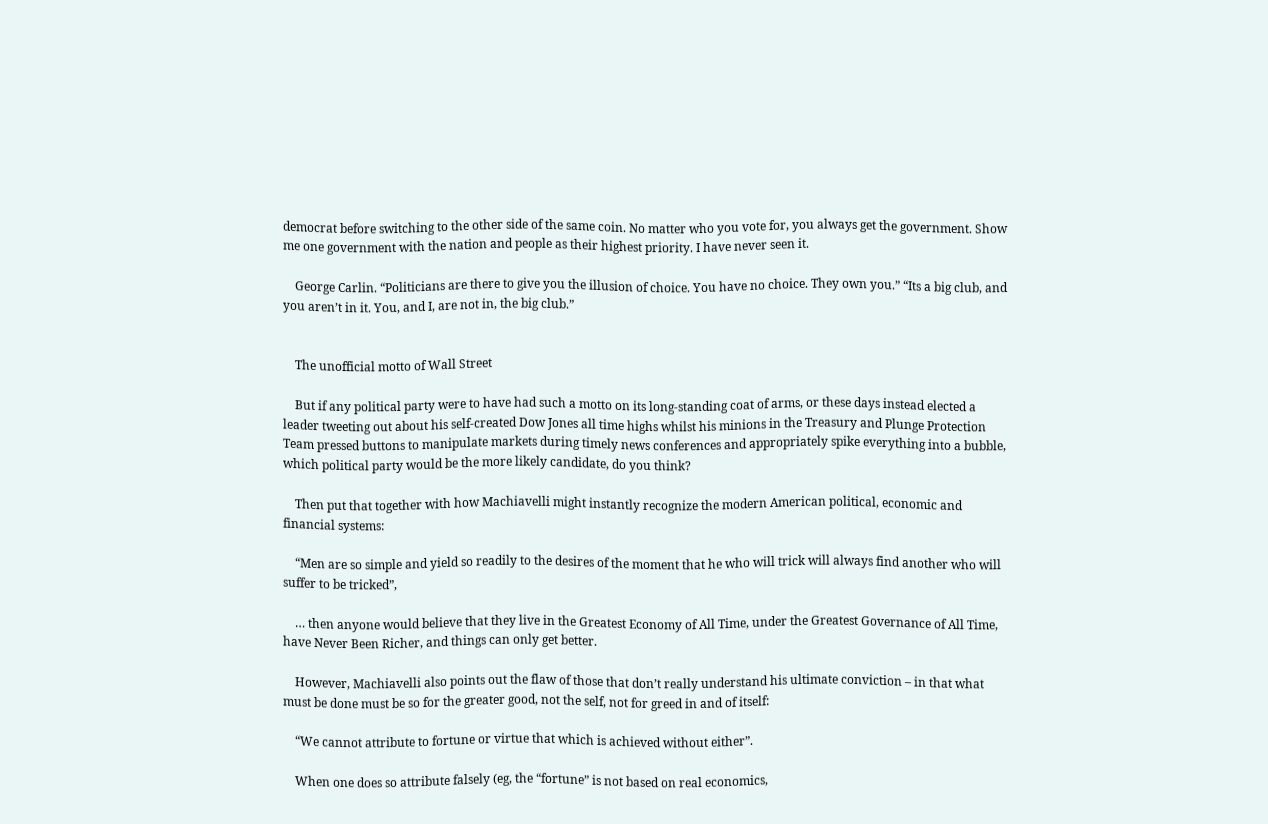democrat before switching to the other side of the same coin. No matter who you vote for, you always get the government. Show me one government with the nation and people as their highest priority. I have never seen it.

    George Carlin. “Politicians are there to give you the illusion of choice. You have no choice. They own you.” “Its a big club, and you aren’t in it. You, and I, are not in, the big club.”


    The unofficial motto of Wall Street

    But if any political party were to have had such a motto on its long-standing coat of arms, or these days instead elected a leader tweeting out about his self-created Dow Jones all time highs whilst his minions in the Treasury and Plunge Protection Team pressed buttons to manipulate markets during timely news conferences and appropriately spike everything into a bubble, which political party would be the more likely candidate, do you think?

    Then put that together with how Machiavelli might instantly recognize the modern American political, economic and financial systems:

    “Men are so simple and yield so readily to the desires of the moment that he who will trick will always find another who will suffer to be tricked”,

    … then anyone would believe that they live in the Greatest Economy of All Time, under the Greatest Governance of All Time, have Never Been Richer, and things can only get better.

    However, Machiavelli also points out the flaw of those that don’t really understand his ultimate conviction – in that what must be done must be so for the greater good, not the self, not for greed in and of itself:

    “We cannot attribute to fortune or virtue that which is achieved without either”.

    When one does so attribute falsely (eg, the “fortune” is not based on real economics,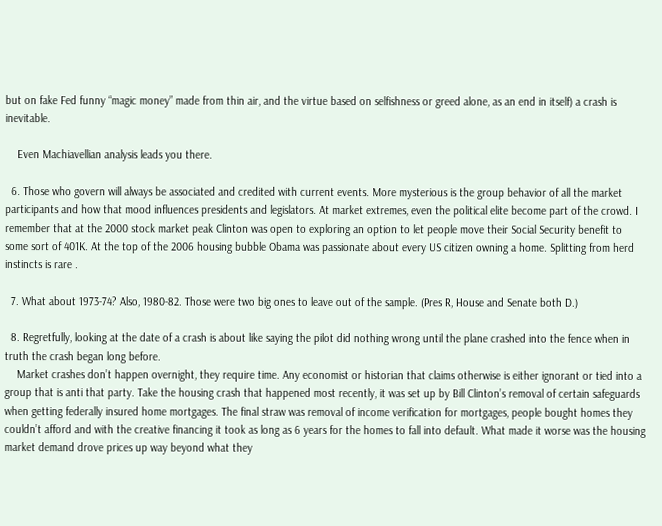but on fake Fed funny “magic money” made from thin air, and the virtue based on selfishness or greed alone, as an end in itself) a crash is inevitable.

    Even Machiavellian analysis leads you there.

  6. Those who govern will always be associated and credited with current events. More mysterious is the group behavior of all the market participants and how that mood influences presidents and legislators. At market extremes, even the political elite become part of the crowd. I remember that at the 2000 stock market peak Clinton was open to exploring an option to let people move their Social Security benefit to some sort of 401K. At the top of the 2006 housing bubble Obama was passionate about every US citizen owning a home. Splitting from herd instincts is rare .

  7. What about 1973-74? Also, 1980-82. Those were two big ones to leave out of the sample. (Pres R, House and Senate both D.)

  8. Regretfully, looking at the date of a crash is about like saying the pilot did nothing wrong until the plane crashed into the fence when in truth the crash began long before.
    Market crashes don’t happen overnight, they require time. Any economist or historian that claims otherwise is either ignorant or tied into a group that is anti that party. Take the housing crash that happened most recently, it was set up by Bill Clinton’s removal of certain safeguards when getting federally insured home mortgages. The final straw was removal of income verification for mortgages, people bought homes they couldn’t afford and with the creative financing it took as long as 6 years for the homes to fall into default. What made it worse was the housing market demand drove prices up way beyond what they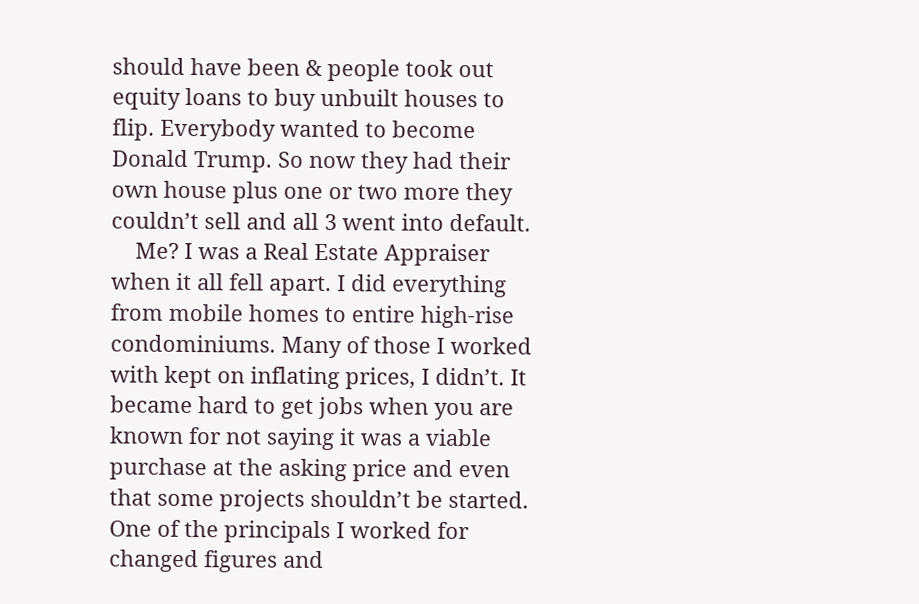should have been & people took out equity loans to buy unbuilt houses to flip. Everybody wanted to become Donald Trump. So now they had their own house plus one or two more they couldn’t sell and all 3 went into default.
    Me? I was a Real Estate Appraiser when it all fell apart. I did everything from mobile homes to entire high-rise condominiums. Many of those I worked with kept on inflating prices, I didn’t. It became hard to get jobs when you are known for not saying it was a viable purchase at the asking price and even that some projects shouldn’t be started. One of the principals I worked for changed figures and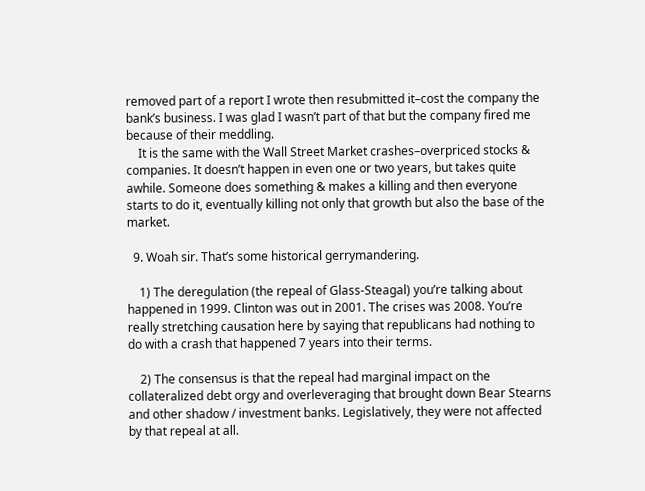removed part of a report I wrote then resubmitted it–cost the company the bank’s business. I was glad I wasn’t part of that but the company fired me because of their meddling.
    It is the same with the Wall Street Market crashes–overpriced stocks & companies. It doesn’t happen in even one or two years, but takes quite awhile. Someone does something & makes a killing and then everyone starts to do it, eventually killing not only that growth but also the base of the market.

  9. Woah sir. That’s some historical gerrymandering.

    1) The deregulation (the repeal of Glass-Steagal) you’re talking about happened in 1999. Clinton was out in 2001. The crises was 2008. You’re really stretching causation here by saying that republicans had nothing to do with a crash that happened 7 years into their terms.

    2) The consensus is that the repeal had marginal impact on the collateralized debt orgy and overleveraging that brought down Bear Stearns and other shadow / investment banks. Legislatively, they were not affected by that repeal at all.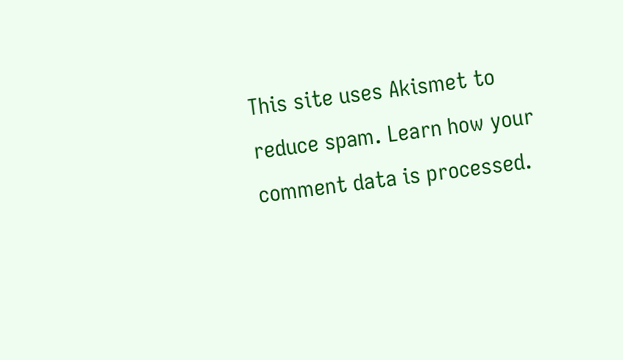This site uses Akismet to reduce spam. Learn how your comment data is processed.